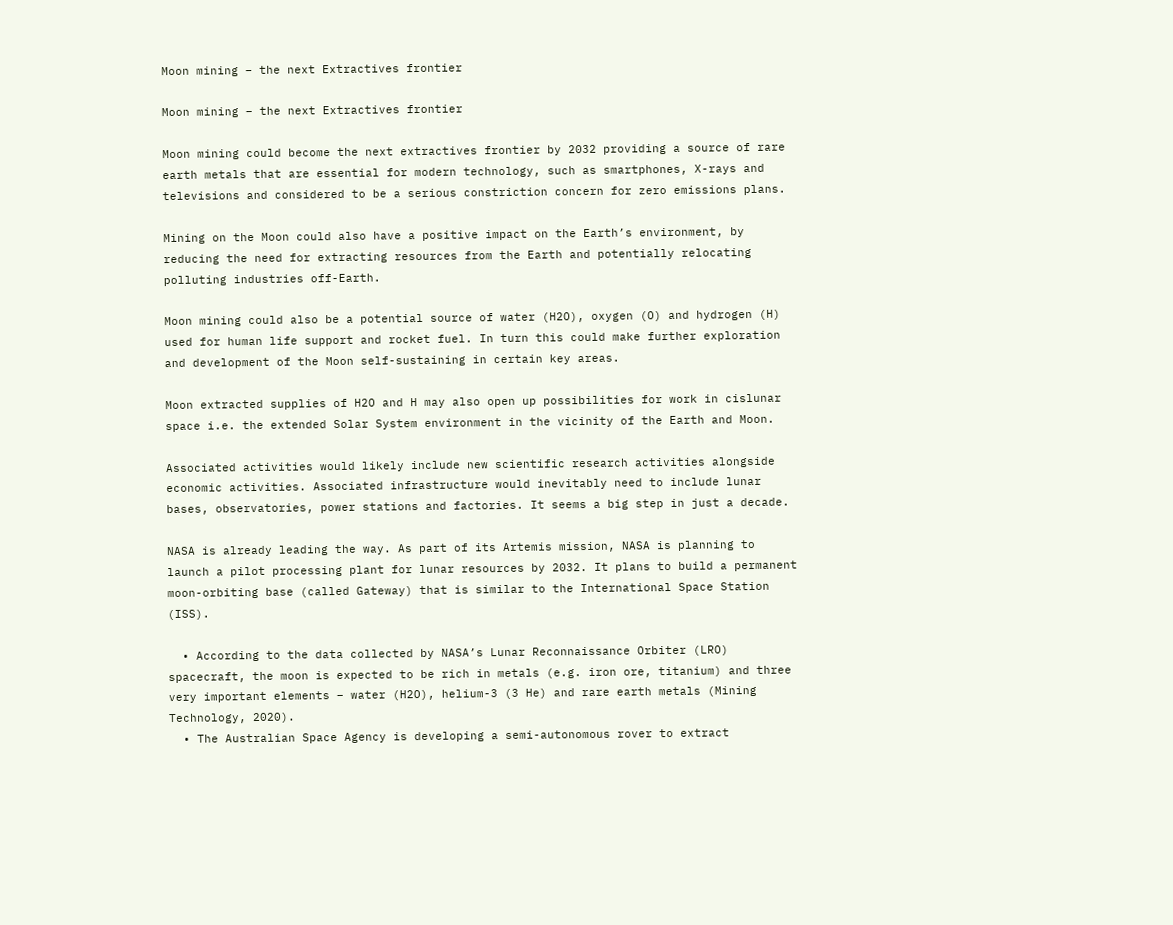Moon mining – the next Extractives frontier

Moon mining – the next Extractives frontier

Moon mining could become the next extractives frontier by 2032 providing a source of rare earth metals that are essential for modern technology, such as smartphones, X-rays and televisions and considered to be a serious constriction concern for zero emissions plans.

Mining on the Moon could also have a positive impact on the Earth’s environment, by reducing the need for extracting resources from the Earth and potentially relocating polluting industries off-Earth.

Moon mining could also be a potential source of water (H2O), oxygen (O) and hydrogen (H) used for human life support and rocket fuel. In turn this could make further exploration and development of the Moon self-sustaining in certain key areas.

Moon extracted supplies of H2O and H may also open up possibilities for work in cislunar space i.e. the extended Solar System environment in the vicinity of the Earth and Moon.

Associated activities would likely include new scientific research activities alongside economic activities. Associated infrastructure would inevitably need to include lunar bases, observatories, power stations and factories. It seems a big step in just a decade.

NASA is already leading the way. As part of its Artemis mission, NASA is planning to launch a pilot processing plant for lunar resources by 2032. It plans to build a permanent moon-orbiting base (called Gateway) that is similar to the International Space Station (ISS).

  • According to the data collected by NASA’s Lunar Reconnaissance Orbiter (LRO) spacecraft, the moon is expected to be rich in metals (e.g. iron ore, titanium) and three very important elements – water (H2O), helium-3 (3 He) and rare earth metals (Mining Technology, 2020).
  • The Australian Space Agency is developing a semi-autonomous rover to extract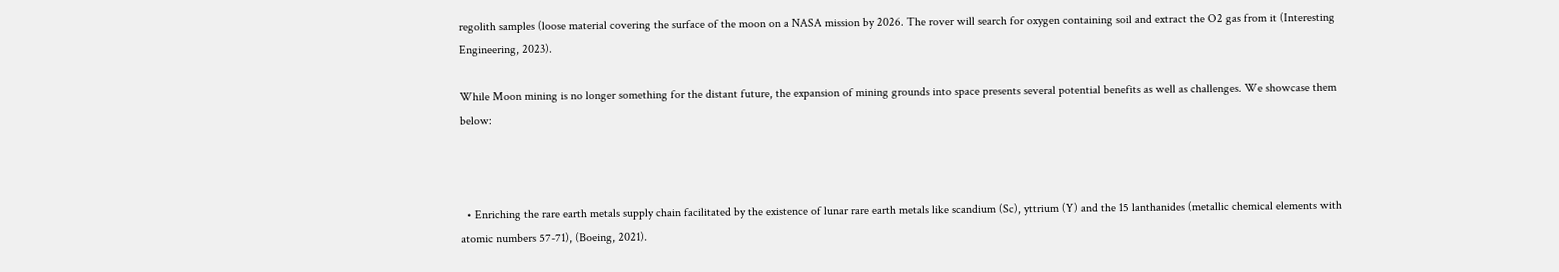regolith samples (loose material covering the surface of the moon on a NASA mission by 2026. The rover will search for oxygen containing soil and extract the O2 gas from it (Interesting Engineering, 2023).

While Moon mining is no longer something for the distant future, the expansion of mining grounds into space presents several potential benefits as well as challenges. We showcase them below:



  • Enriching the rare earth metals supply chain facilitated by the existence of lunar rare earth metals like scandium (Sc), yttrium (Y) and the 15 lanthanides (metallic chemical elements with atomic numbers 57-71), (Boeing, 2021).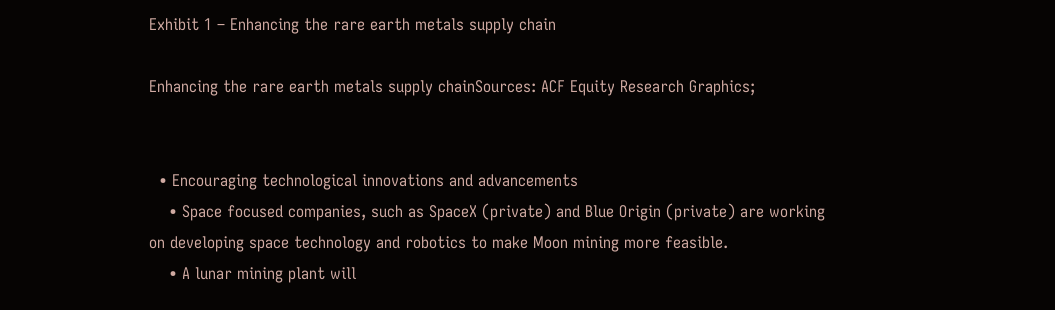Exhibit 1 – Enhancing the rare earth metals supply chain

Enhancing the rare earth metals supply chainSources: ACF Equity Research Graphics;


  • Encouraging technological innovations and advancements
    • Space focused companies, such as SpaceX (private) and Blue Origin (private) are working on developing space technology and robotics to make Moon mining more feasible.
    • A lunar mining plant will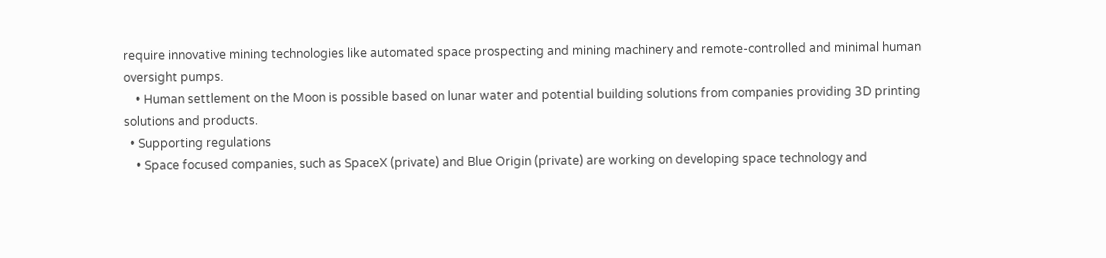require innovative mining technologies like automated space prospecting and mining machinery and remote-controlled and minimal human oversight pumps.
    • Human settlement on the Moon is possible based on lunar water and potential building solutions from companies providing 3D printing solutions and products.
  • Supporting regulations
    • Space focused companies, such as SpaceX (private) and Blue Origin (private) are working on developing space technology and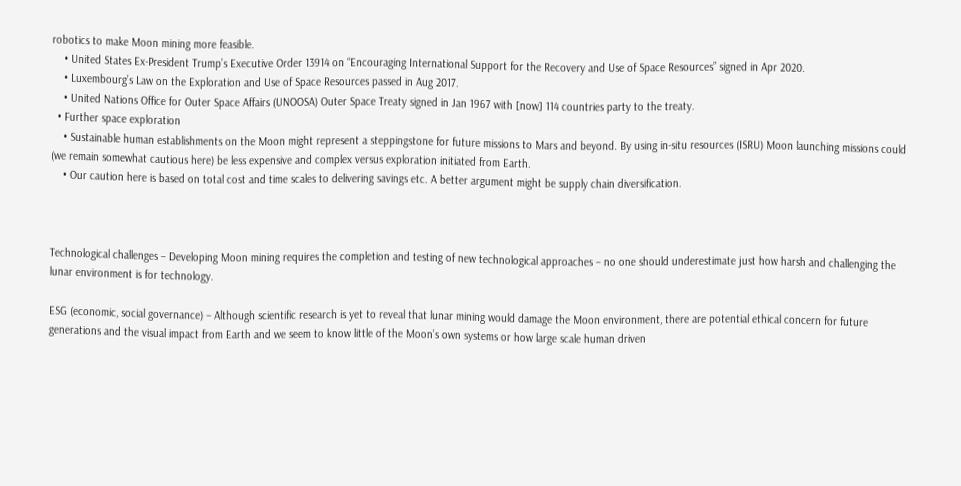robotics to make Moon mining more feasible.
    • United States Ex-President Trump’s Executive Order 13914 on “Encouraging International Support for the Recovery and Use of Space Resources” signed in Apr 2020.
    • Luxembourg’s Law on the Exploration and Use of Space Resources passed in Aug 2017.
    • United Nations Office for Outer Space Affairs (UNOOSA) Outer Space Treaty signed in Jan 1967 with [now] 114 countries party to the treaty.
  • Further space exploration
    • Sustainable human establishments on the Moon might represent a steppingstone for future missions to Mars and beyond. By using in-situ resources (ISRU) Moon launching missions could (we remain somewhat cautious here) be less expensive and complex versus exploration initiated from Earth.
    • Our caution here is based on total cost and time scales to delivering savings etc. A better argument might be supply chain diversification.



Technological challenges – Developing Moon mining requires the completion and testing of new technological approaches – no one should underestimate just how harsh and challenging the lunar environment is for technology.

ESG (economic, social governance) – Although scientific research is yet to reveal that lunar mining would damage the Moon environment, there are potential ethical concern for future generations and the visual impact from Earth and we seem to know little of the Moon’s own systems or how large scale human driven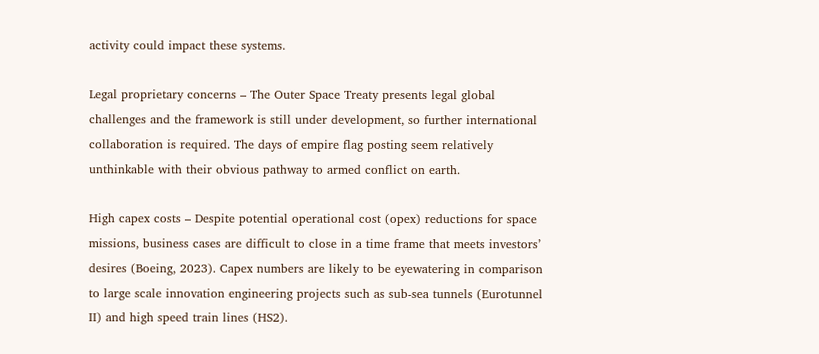activity could impact these systems.

Legal proprietary concerns – The Outer Space Treaty presents legal global challenges and the framework is still under development, so further international collaboration is required. The days of empire flag posting seem relatively unthinkable with their obvious pathway to armed conflict on earth.

High capex costs – Despite potential operational cost (opex) reductions for space missions, business cases are difficult to close in a time frame that meets investors’ desires (Boeing, 2023). Capex numbers are likely to be eyewatering in comparison to large scale innovation engineering projects such as sub-sea tunnels (Eurotunnel II) and high speed train lines (HS2).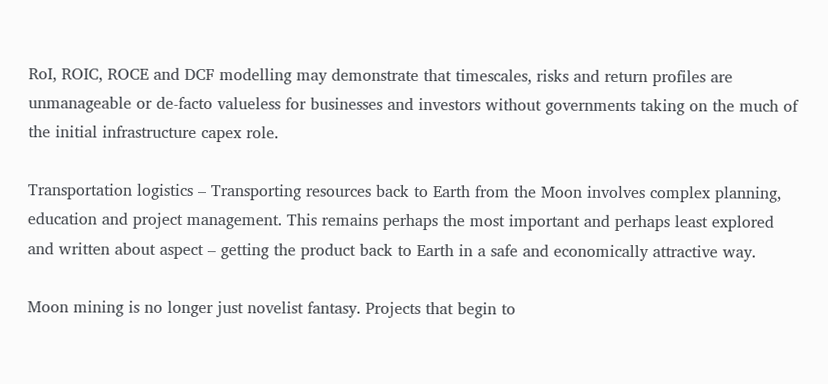RoI, ROIC, ROCE and DCF modelling may demonstrate that timescales, risks and return profiles are unmanageable or de-facto valueless for businesses and investors without governments taking on the much of the initial infrastructure capex role.

Transportation logistics – Transporting resources back to Earth from the Moon involves complex planning, education and project management. This remains perhaps the most important and perhaps least explored and written about aspect – getting the product back to Earth in a safe and economically attractive way.

Moon mining is no longer just novelist fantasy. Projects that begin to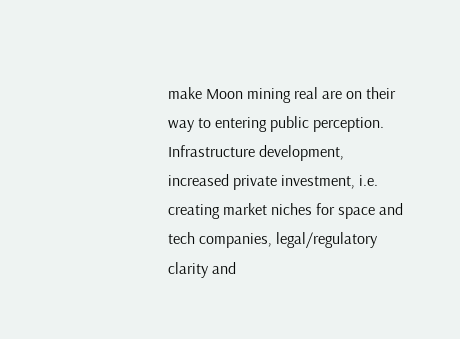make Moon mining real are on their way to entering public perception. Infrastructure development, increased private investment, i.e. creating market niches for space and tech companies, legal/regulatory clarity and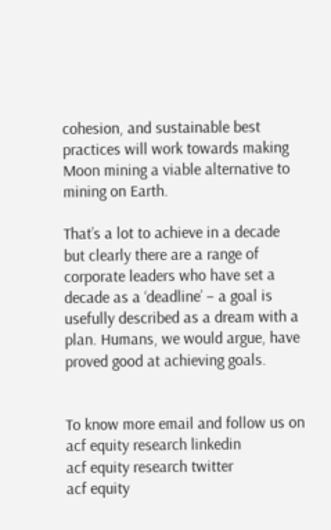cohesion, and sustainable best practices will work towards making Moon mining a viable alternative to mining on Earth.

That’s a lot to achieve in a decade but clearly there are a range of corporate leaders who have set a decade as a ‘deadline’ – a goal is usefully described as a dream with a plan. Humans, we would argue, have proved good at achieving goals.


To know more email and follow us on
acf equity research linkedin
acf equity research twitter
acf equity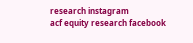research instagram
acf equity research facebook